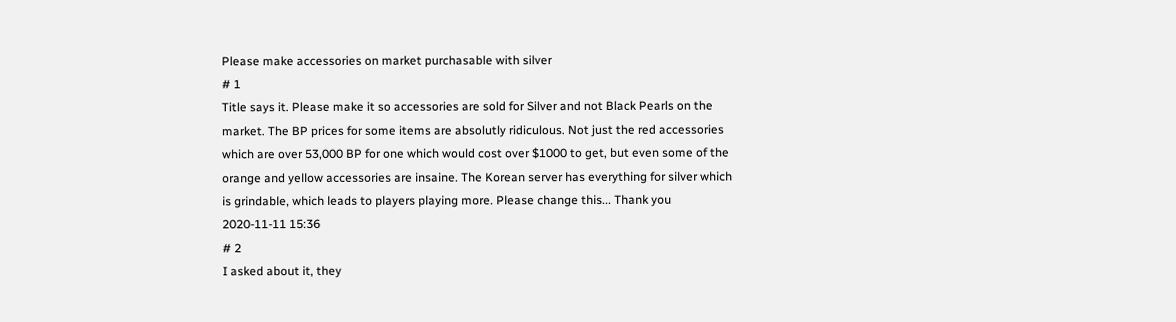Please make accessories on market purchasable with silver
# 1
Title says it. Please make it so accessories are sold for Silver and not Black Pearls on the market. The BP prices for some items are absolutly ridiculous. Not just the red accessories which are over 53,000 BP for one which would cost over $1000 to get, but even some of the orange and yellow accessories are insaine. The Korean server has everything for silver which is grindable, which leads to players playing more. Please change this... Thank you
2020-11-11 15:36
# 2
I asked about it, they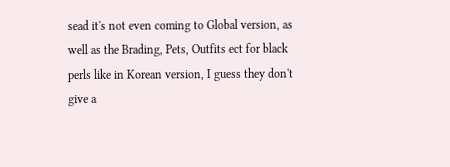sead it's not even coming to Global version, as well as the Brading, Pets, Outfits ect for black perls like in Korean version, I guess they don't give a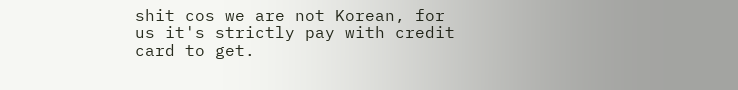shit cos we are not Korean, for us it's strictly pay with credit card to get.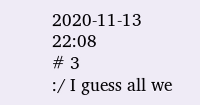2020-11-13 22:08
# 3
:/ I guess all we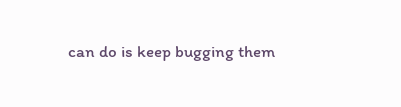can do is keep bugging them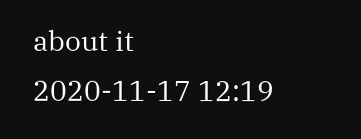about it
2020-11-17 12:19